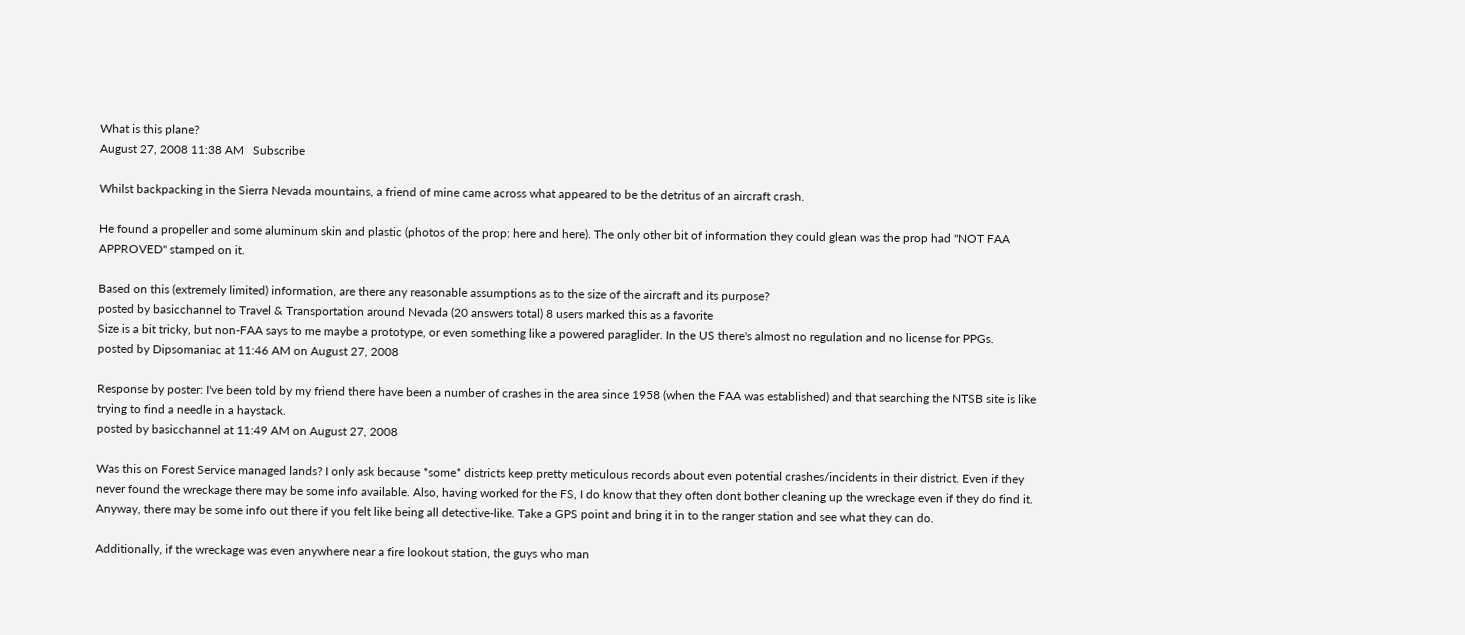What is this plane?
August 27, 2008 11:38 AM   Subscribe

Whilst backpacking in the Sierra Nevada mountains, a friend of mine came across what appeared to be the detritus of an aircraft crash.

He found a propeller and some aluminum skin and plastic (photos of the prop: here and here). The only other bit of information they could glean was the prop had "NOT FAA APPROVED" stamped on it.

Based on this (extremely limited) information, are there any reasonable assumptions as to the size of the aircraft and its purpose?
posted by basicchannel to Travel & Transportation around Nevada (20 answers total) 8 users marked this as a favorite
Size is a bit tricky, but non-FAA says to me maybe a prototype, or even something like a powered paraglider. In the US there's almost no regulation and no license for PPGs.
posted by Dipsomaniac at 11:46 AM on August 27, 2008

Response by poster: I've been told by my friend there have been a number of crashes in the area since 1958 (when the FAA was established) and that searching the NTSB site is like trying to find a needle in a haystack.
posted by basicchannel at 11:49 AM on August 27, 2008

Was this on Forest Service managed lands? I only ask because *some* districts keep pretty meticulous records about even potential crashes/incidents in their district. Even if they never found the wreckage there may be some info available. Also, having worked for the FS, I do know that they often dont bother cleaning up the wreckage even if they do find it. Anyway, there may be some info out there if you felt like being all detective-like. Take a GPS point and bring it in to the ranger station and see what they can do.

Additionally, if the wreckage was even anywhere near a fire lookout station, the guys who man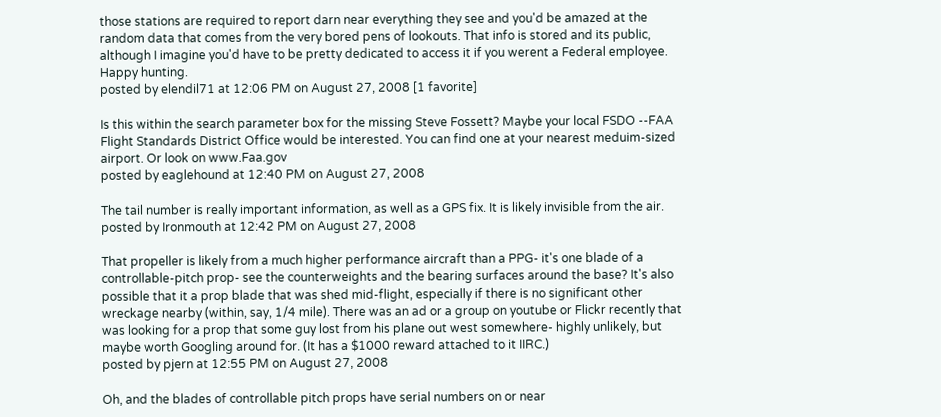those stations are required to report darn near everything they see and you'd be amazed at the random data that comes from the very bored pens of lookouts. That info is stored and its public, although I imagine you'd have to be pretty dedicated to access it if you werent a Federal employee. Happy hunting.
posted by elendil71 at 12:06 PM on August 27, 2008 [1 favorite]

Is this within the search parameter box for the missing Steve Fossett? Maybe your local FSDO --FAA Flight Standards District Office would be interested. You can find one at your nearest meduim-sized airport. Or look on www.Faa.gov
posted by eaglehound at 12:40 PM on August 27, 2008

The tail number is really important information, as well as a GPS fix. It is likely invisible from the air.
posted by Ironmouth at 12:42 PM on August 27, 2008

That propeller is likely from a much higher performance aircraft than a PPG- it's one blade of a controllable-pitch prop- see the counterweights and the bearing surfaces around the base? It's also possible that it a prop blade that was shed mid-flight, especially if there is no significant other wreckage nearby (within, say, 1/4 mile). There was an ad or a group on youtube or Flickr recently that was looking for a prop that some guy lost from his plane out west somewhere- highly unlikely, but maybe worth Googling around for. (It has a $1000 reward attached to it IIRC.)
posted by pjern at 12:55 PM on August 27, 2008

Oh, and the blades of controllable pitch props have serial numbers on or near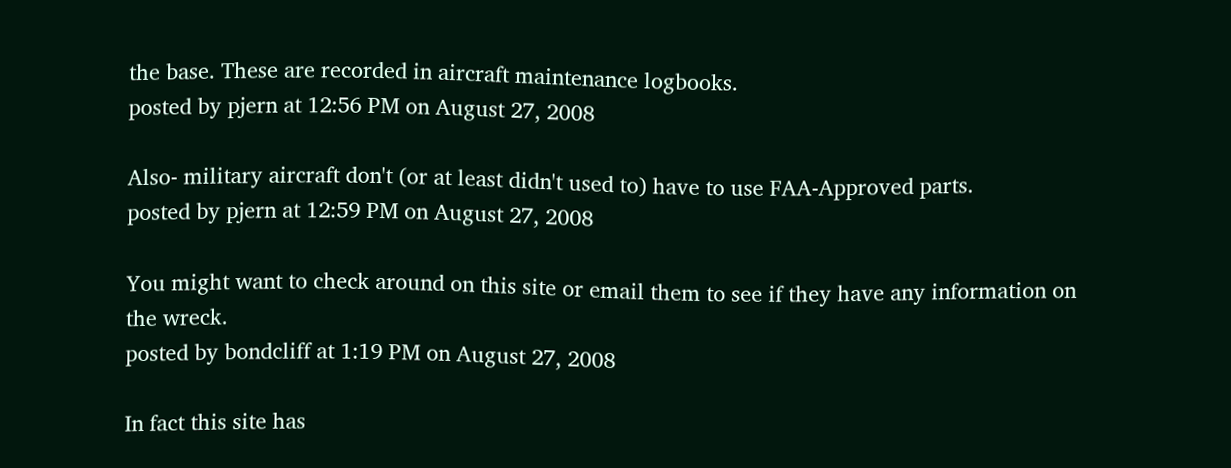the base. These are recorded in aircraft maintenance logbooks.
posted by pjern at 12:56 PM on August 27, 2008

Also- military aircraft don't (or at least didn't used to) have to use FAA-Approved parts.
posted by pjern at 12:59 PM on August 27, 2008

You might want to check around on this site or email them to see if they have any information on the wreck.
posted by bondcliff at 1:19 PM on August 27, 2008

In fact this site has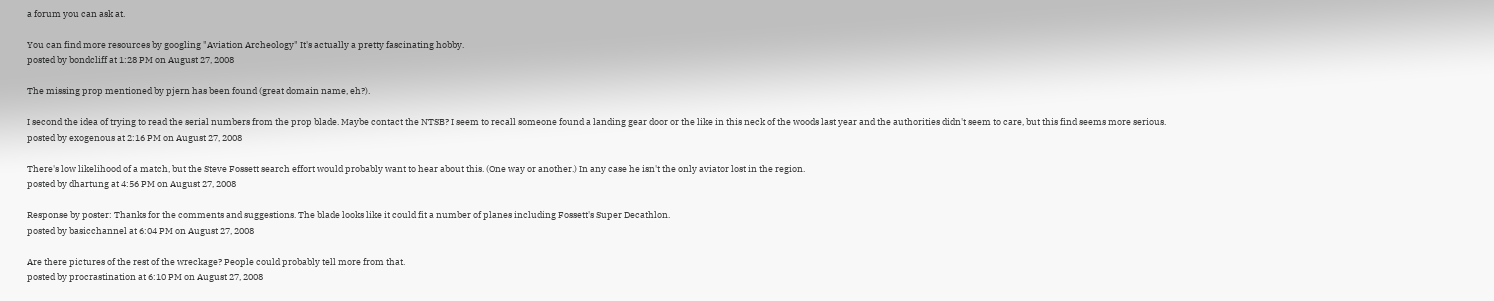a forum you can ask at.

You can find more resources by googling "Aviation Archeology" It's actually a pretty fascinating hobby.
posted by bondcliff at 1:28 PM on August 27, 2008

The missing prop mentioned by pjern has been found (great domain name, eh?).

I second the idea of trying to read the serial numbers from the prop blade. Maybe contact the NTSB? I seem to recall someone found a landing gear door or the like in this neck of the woods last year and the authorities didn't seem to care, but this find seems more serious.
posted by exogenous at 2:16 PM on August 27, 2008

There's low likelihood of a match, but the Steve Fossett search effort would probably want to hear about this. (One way or another.) In any case he isn't the only aviator lost in the region.
posted by dhartung at 4:56 PM on August 27, 2008

Response by poster: Thanks for the comments and suggestions. The blade looks like it could fit a number of planes including Fossett's Super Decathlon.
posted by basicchannel at 6:04 PM on August 27, 2008

Are there pictures of the rest of the wreckage? People could probably tell more from that.
posted by procrastination at 6:10 PM on August 27, 2008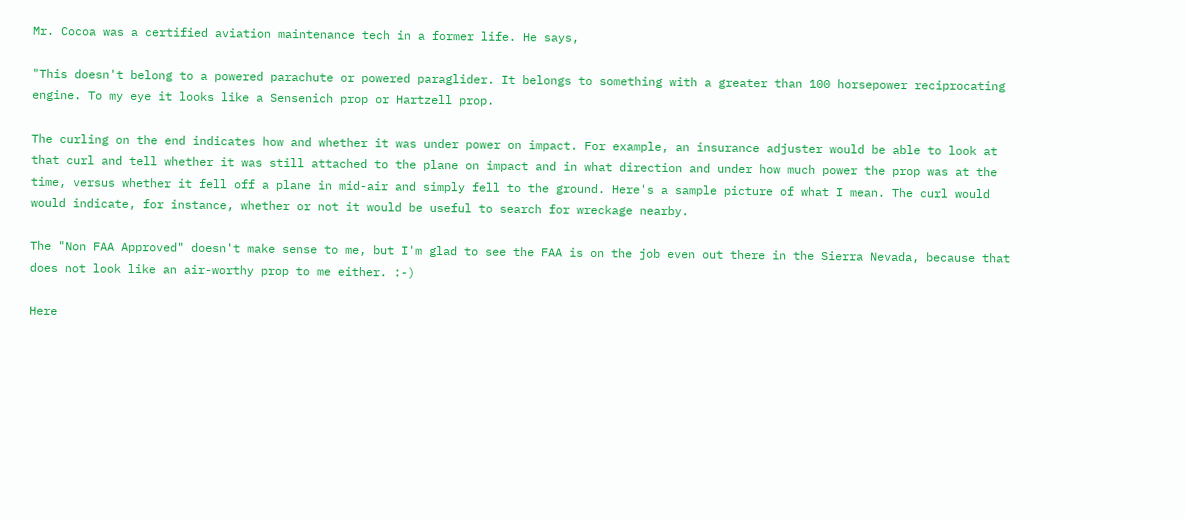Mr. Cocoa was a certified aviation maintenance tech in a former life. He says,

"This doesn't belong to a powered parachute or powered paraglider. It belongs to something with a greater than 100 horsepower reciprocating engine. To my eye it looks like a Sensenich prop or Hartzell prop.

The curling on the end indicates how and whether it was under power on impact. For example, an insurance adjuster would be able to look at that curl and tell whether it was still attached to the plane on impact and in what direction and under how much power the prop was at the time, versus whether it fell off a plane in mid-air and simply fell to the ground. Here's a sample picture of what I mean. The curl would would indicate, for instance, whether or not it would be useful to search for wreckage nearby.

The "Non FAA Approved" doesn't make sense to me, but I'm glad to see the FAA is on the job even out there in the Sierra Nevada, because that does not look like an air-worthy prop to me either. :-)

Here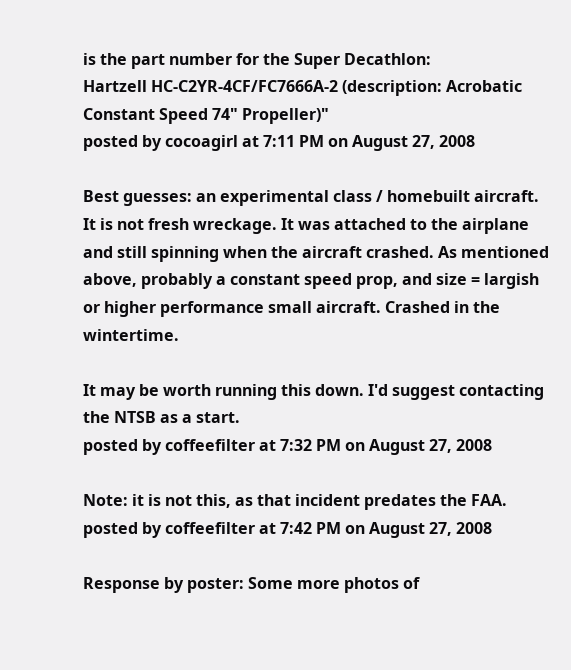is the part number for the Super Decathlon:
Hartzell HC-C2YR-4CF/FC7666A-2 (description: Acrobatic Constant Speed 74" Propeller)"
posted by cocoagirl at 7:11 PM on August 27, 2008

Best guesses: an experimental class / homebuilt aircraft. It is not fresh wreckage. It was attached to the airplane and still spinning when the aircraft crashed. As mentioned above, probably a constant speed prop, and size = largish or higher performance small aircraft. Crashed in the wintertime.

It may be worth running this down. I'd suggest contacting the NTSB as a start.
posted by coffeefilter at 7:32 PM on August 27, 2008

Note: it is not this, as that incident predates the FAA.
posted by coffeefilter at 7:42 PM on August 27, 2008

Response by poster: Some more photos of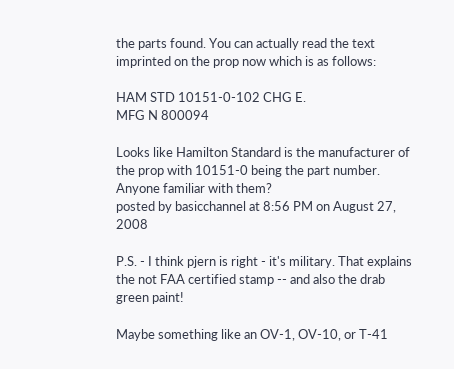the parts found. You can actually read the text imprinted on the prop now which is as follows:

HAM STD 10151-0-102 CHG E.
MFG N 800094

Looks like Hamilton Standard is the manufacturer of the prop with 10151-0 being the part number. Anyone familiar with them?
posted by basicchannel at 8:56 PM on August 27, 2008

P.S. - I think pjern is right - it's military. That explains the not FAA certified stamp -- and also the drab green paint!

Maybe something like an OV-1, OV-10, or T-41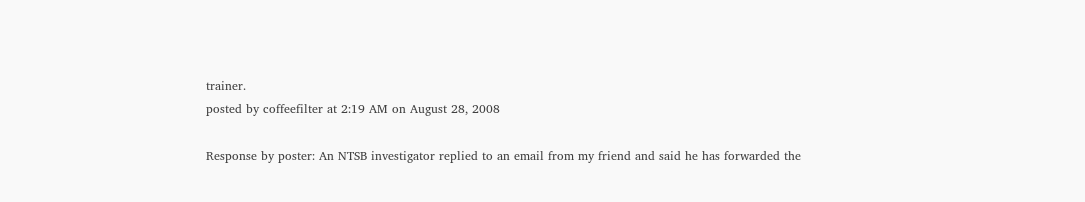trainer.
posted by coffeefilter at 2:19 AM on August 28, 2008

Response by poster: An NTSB investigator replied to an email from my friend and said he has forwarded the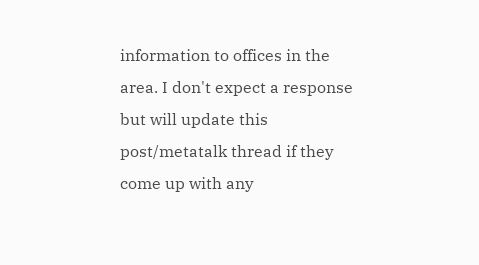information to offices in the area. I don't expect a response but will update this post/metatalk thread if they come up with any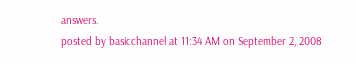answers.
posted by basicchannel at 11:34 AM on September 2, 2008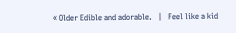« Older Edible and adorable.   |   Feel like a kid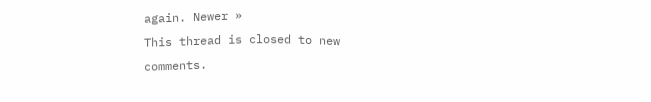again. Newer »
This thread is closed to new comments.